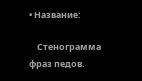• Название:

    Стенограмма фраз педов.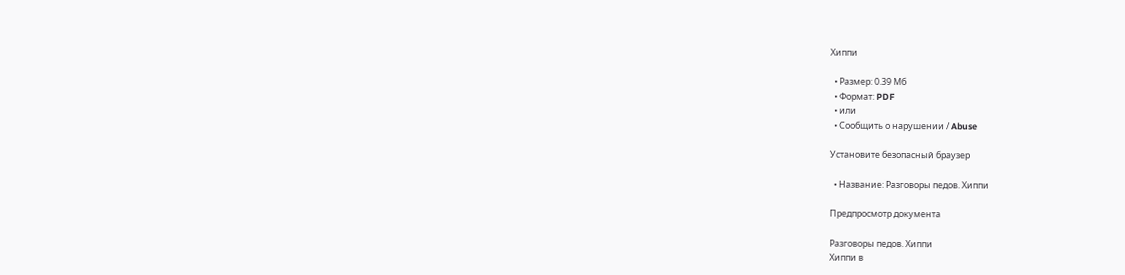Хиппи

  • Размер: 0.39 Мб
  • Формат: PDF
  • или
  • Сообщить о нарушении / Abuse

Установите безопасный браузер

  • Название: Разговоры педов. Хиппи

Предпросмотр документа

Разговоры педов. Хиппи
Хиппи в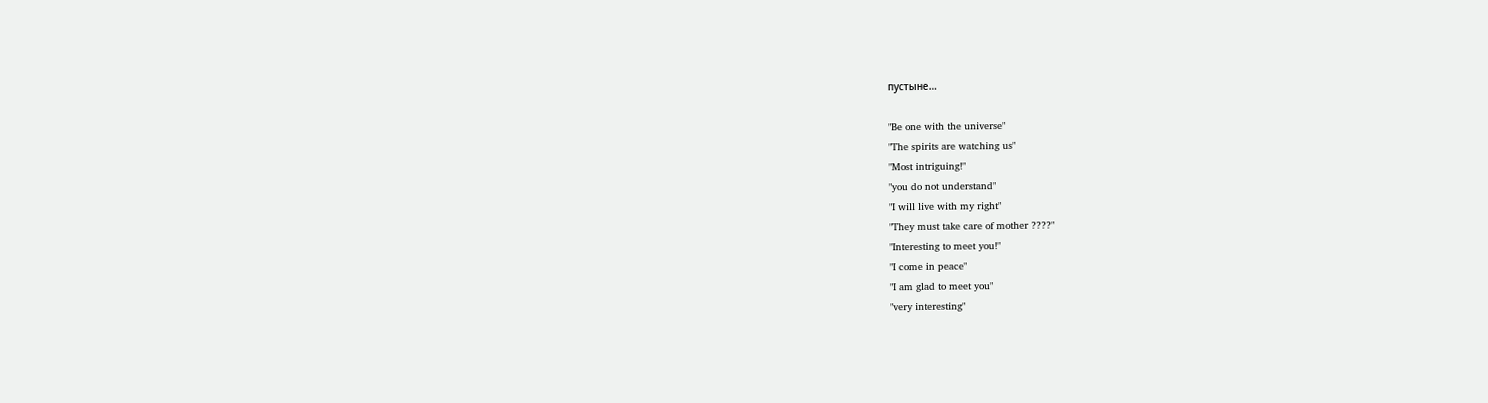пустыне…

"Be one with the universe"
"The spirits are watching us"
"Most intriguing!"
"you do not understand"
"I will live with my right"
"They must take care of mother ????"
"Interesting to meet you!"
"I come in peace"
"I am glad to meet you"
"very interesting"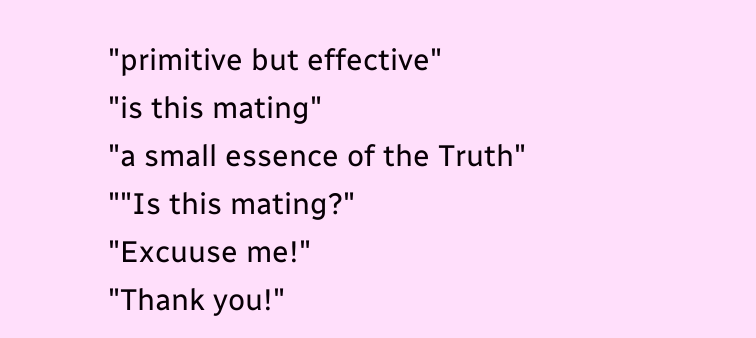"primitive but effective"
"is this mating"
"a small essence of the Truth"
""Is this mating?"
"Excuuse me!"
"Thank you!"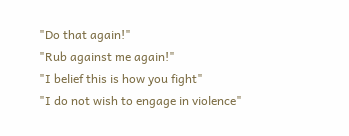"Do that again!"
"Rub against me again!"
"I belief this is how you fight"
"I do not wish to engage in violence"